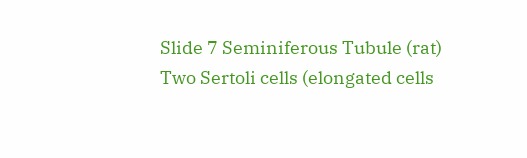Slide 7 Seminiferous Tubule (rat)
Two Sertoli cells (elongated cells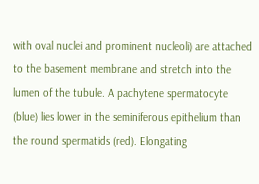with oval nuclei and prominent nucleoli) are attached to the basement membrane and stretch into the lumen of the tubule. A pachytene spermatocyte (blue) lies lower in the seminiferous epithelium than the round spermatids (red). Elongating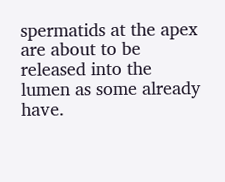spermatids at the apex are about to be released into the lumen as some already have.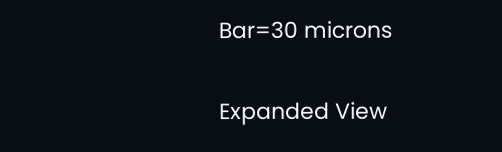Bar=30 microns

Expanded View